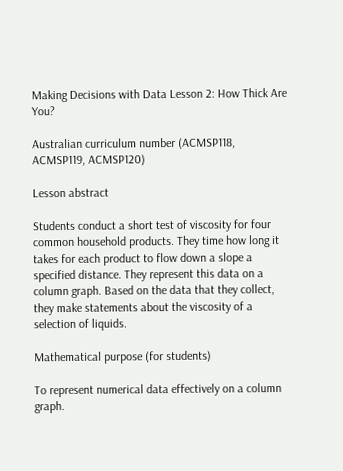Making Decisions with Data Lesson 2: How Thick Are You?

Australian curriculum number (ACMSP118, ACMSP119, ACMSP120)

Lesson abstract

Students conduct a short test of viscosity for four common household products. They time how long it takes for each product to flow down a slope a specified distance. They represent this data on a column graph. Based on the data that they collect, they make statements about the viscosity of a selection of liquids.

Mathematical purpose (for students)

To represent numerical data effectively on a column graph.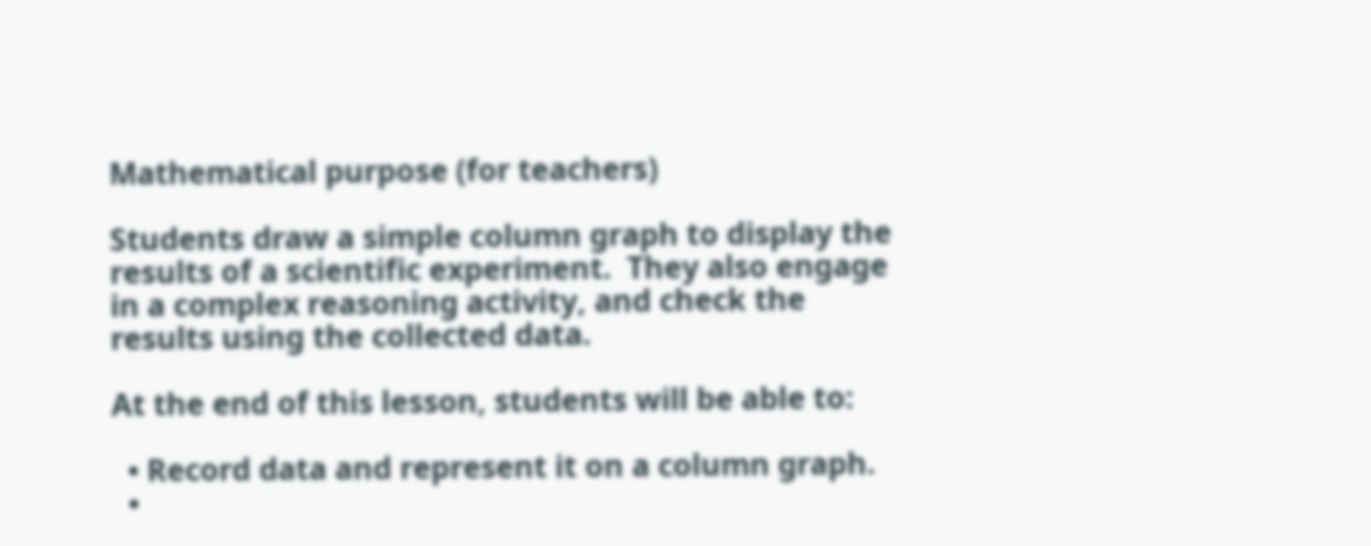Mathematical purpose (for teachers)

Students draw a simple column graph to display the results of a scientific experiment.  They also engage in a complex reasoning activity, and check the results using the collected data.

At the end of this lesson, students will be able to:

  • Record data and represent it on a column graph.
  •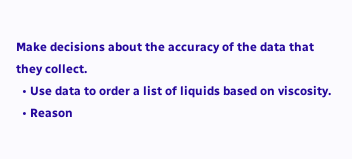Make decisions about the accuracy of the data that they collect.
  • Use data to order a list of liquids based on viscosity.
  • Reason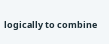logically to combine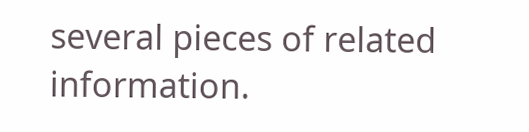several pieces of related information.